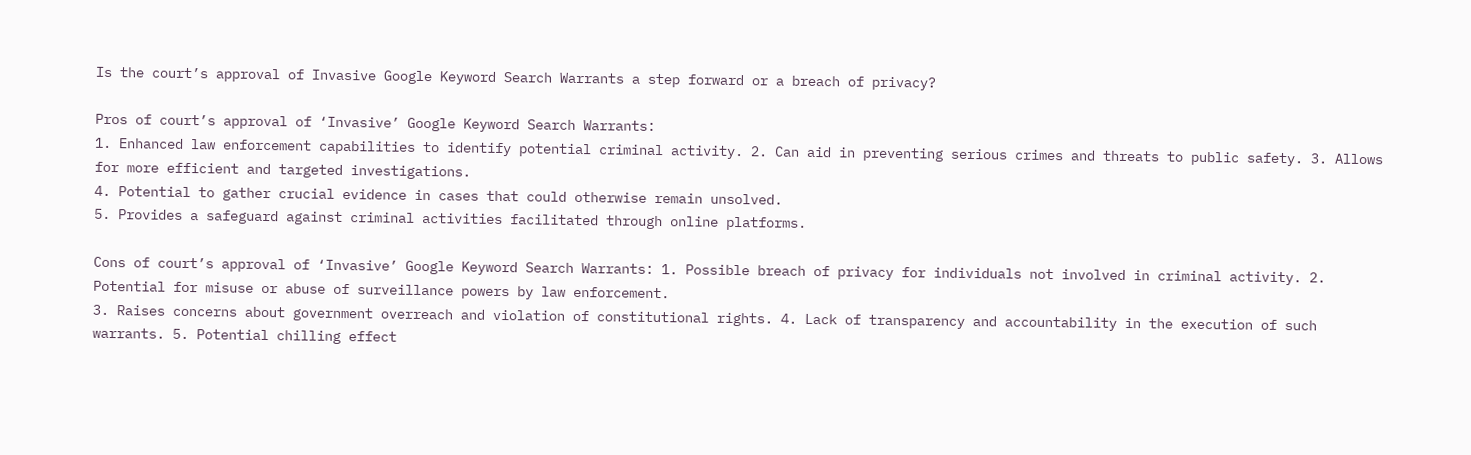Is the court’s approval of Invasive Google Keyword Search Warrants a step forward or a breach of privacy?

Pros of court’s approval of ‘Invasive’ Google Keyword Search Warrants:
1. Enhanced law enforcement capabilities to identify potential criminal activity. 2. Can aid in preventing serious crimes and threats to public safety. 3. Allows for more efficient and targeted investigations.
4. Potential to gather crucial evidence in cases that could otherwise remain unsolved.
5. Provides a safeguard against criminal activities facilitated through online platforms.

Cons of court’s approval of ‘Invasive’ Google Keyword Search Warrants: 1. Possible breach of privacy for individuals not involved in criminal activity. 2. Potential for misuse or abuse of surveillance powers by law enforcement.
3. Raises concerns about government overreach and violation of constitutional rights. 4. Lack of transparency and accountability in the execution of such warrants. 5. Potential chilling effect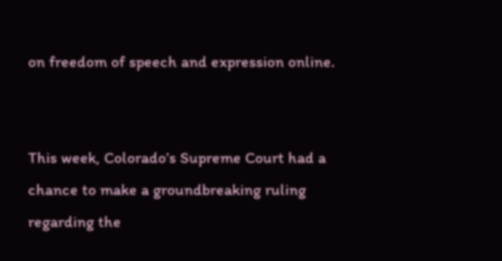on freedom of speech and expression online.


This week, Colorado’s Supreme Court had a chance to make a groundbreaking ruling regarding the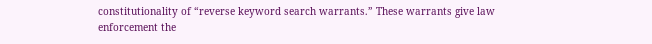constitutionality of “reverse keyword search warrants.” These warrants give law enforcement the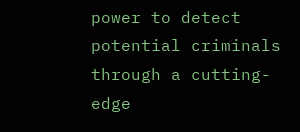power to detect potential criminals through a cutting-edge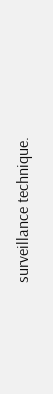surveillance technique.